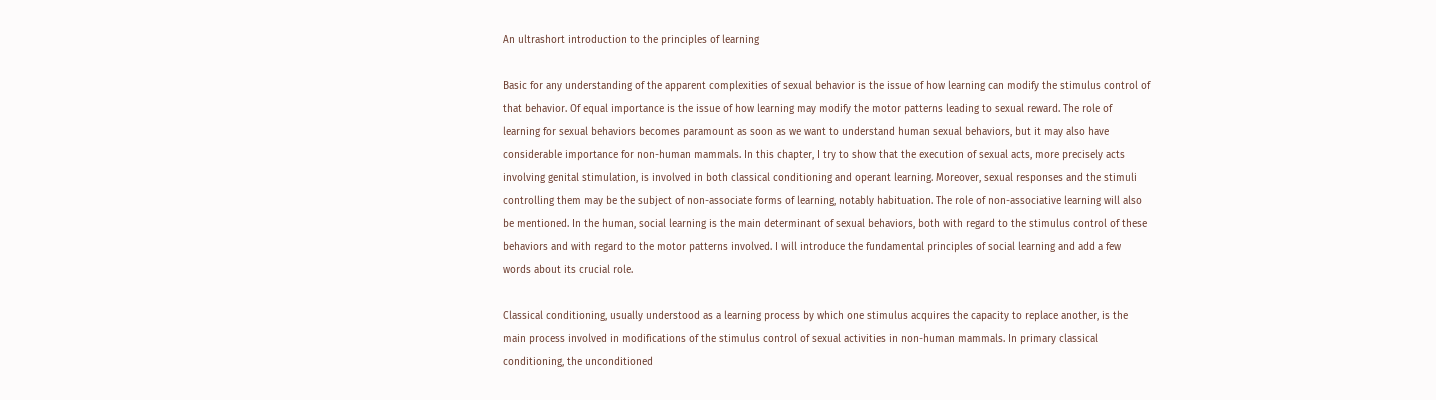An ultrashort introduction to the principles of learning

Basic for any understanding of the apparent complexities of sexual behavior is the issue of how learning can modify the stimulus control of that behavior. Of equal importance is the issue of how learning may modify the motor patterns leading to sexual reward. The role of learning for sexual behaviors becomes paramount as soon as we want to understand human sexual behaviors, but it may also have considerable importance for non-human mammals. In this chapter, I try to show that the execution of sexual acts, more precisely acts involving genital stimulation, is involved in both classical conditioning and operant learning. Moreover, sexual responses and the stimuli controlling them may be the subject of non-associate forms of learning, notably habituation. The role of non-associative learning will also be mentioned. In the human, social learning is the main determinant of sexual behaviors, both with regard to the stimulus control of these behaviors and with regard to the motor patterns involved. I will introduce the fundamental principles of social learning and add a few words about its crucial role.

Classical conditioning, usually understood as a learning process by which one stimulus acquires the capacity to replace another, is the main process involved in modifications of the stimulus control of sexual activities in non-human mammals. In primary classical conditioning, the unconditioned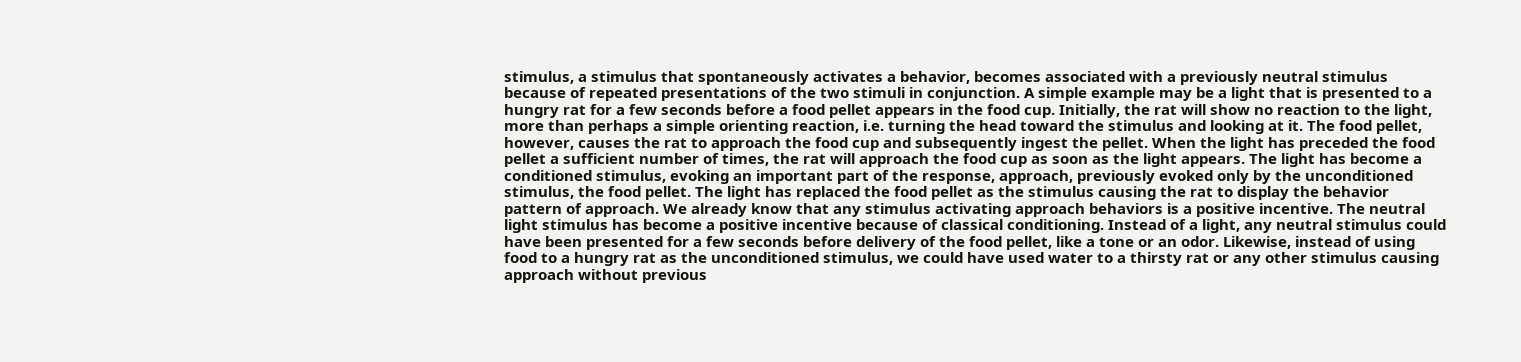stimulus, a stimulus that spontaneously activates a behavior, becomes associated with a previously neutral stimulus because of repeated presentations of the two stimuli in conjunction. A simple example may be a light that is presented to a hungry rat for a few seconds before a food pellet appears in the food cup. Initially, the rat will show no reaction to the light, more than perhaps a simple orienting reaction, i.e. turning the head toward the stimulus and looking at it. The food pellet, however, causes the rat to approach the food cup and subsequently ingest the pellet. When the light has preceded the food pellet a sufficient number of times, the rat will approach the food cup as soon as the light appears. The light has become a conditioned stimulus, evoking an important part of the response, approach, previously evoked only by the unconditioned stimulus, the food pellet. The light has replaced the food pellet as the stimulus causing the rat to display the behavior pattern of approach. We already know that any stimulus activating approach behaviors is a positive incentive. The neutral light stimulus has become a positive incentive because of classical conditioning. Instead of a light, any neutral stimulus could have been presented for a few seconds before delivery of the food pellet, like a tone or an odor. Likewise, instead of using food to a hungry rat as the unconditioned stimulus, we could have used water to a thirsty rat or any other stimulus causing approach without previous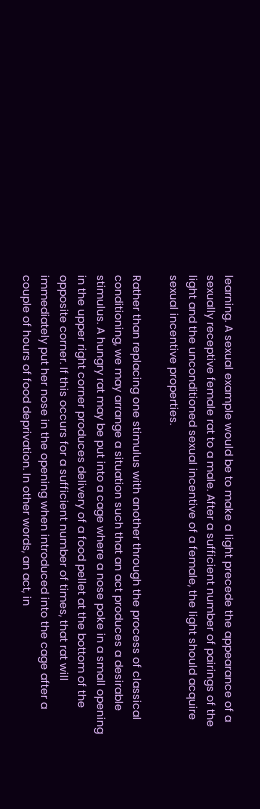learning. A sexual example would be to make a light precede the appearance of a sexually receptive female rat to a male. After a sufficient number of pairings of the light and the unconditioned sexual incentive of a female, the light should acquire sexual incentive properties.

Rather than replacing one stimulus with another through the process of classical conditioning, we may arrange a situation such that an act produces a desirable stimulus. A hungry rat may be put into a cage where a nose poke in a small opening in the upper right corner produces delivery of a food pellet at the bottom of the opposite corner. If this occurs for a sufficient number of times, that rat will immediately put her nose in the opening when introduced into the cage after a couple of hours of food deprivation. In other words, an act, in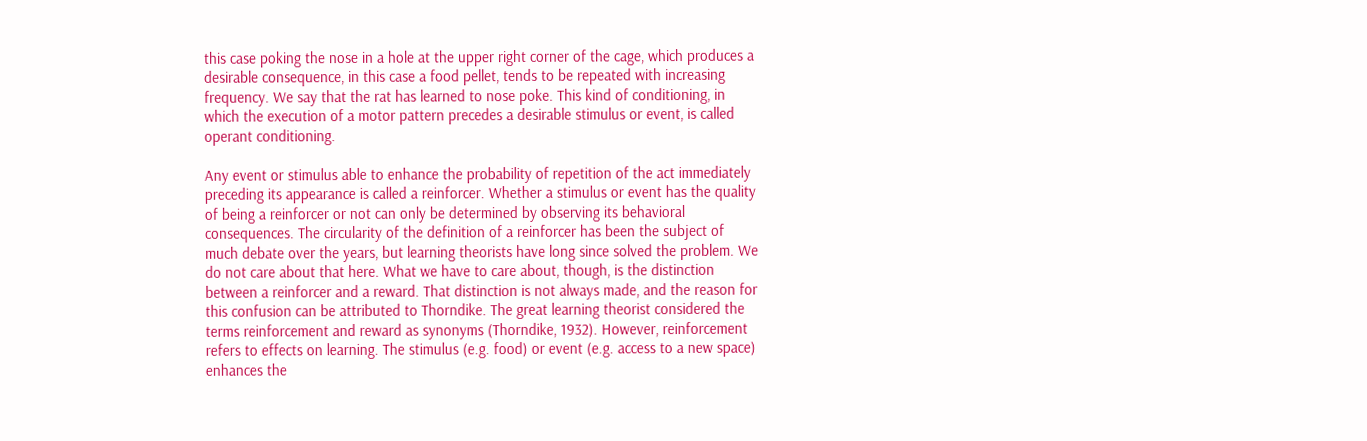this case poking the nose in a hole at the upper right corner of the cage, which produces a desirable consequence, in this case a food pellet, tends to be repeated with increasing frequency. We say that the rat has learned to nose poke. This kind of conditioning, in which the execution of a motor pattern precedes a desirable stimulus or event, is called operant conditioning.

Any event or stimulus able to enhance the probability of repetition of the act immediately preceding its appearance is called a reinforcer. Whether a stimulus or event has the quality of being a reinforcer or not can only be determined by observing its behavioral consequences. The circularity of the definition of a reinforcer has been the subject of much debate over the years, but learning theorists have long since solved the problem. We do not care about that here. What we have to care about, though, is the distinction between a reinforcer and a reward. That distinction is not always made, and the reason for this confusion can be attributed to Thorndike. The great learning theorist considered the terms reinforcement and reward as synonyms (Thorndike, 1932). However, reinforcement refers to effects on learning. The stimulus (e.g. food) or event (e.g. access to a new space) enhances the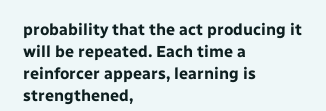probability that the act producing it will be repeated. Each time a reinforcer appears, learning is strengthened,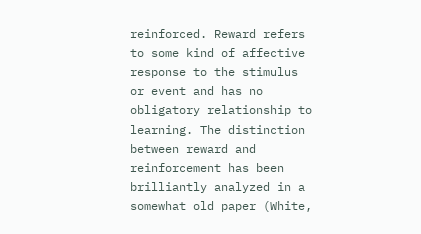reinforced. Reward refers to some kind of affective response to the stimulus or event and has no obligatory relationship to learning. The distinction between reward and reinforcement has been brilliantly analyzed in a somewhat old paper (White,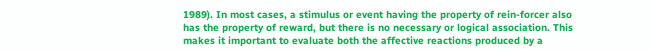1989). In most cases, a stimulus or event having the property of rein-forcer also has the property of reward, but there is no necessary or logical association. This makes it important to evaluate both the affective reactions produced by a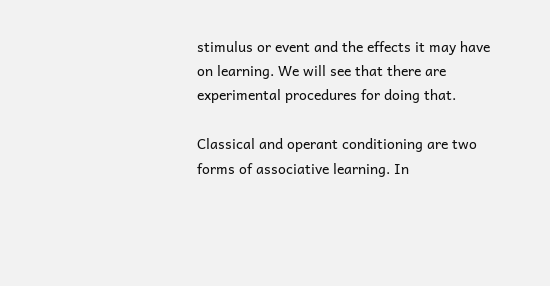stimulus or event and the effects it may have on learning. We will see that there are experimental procedures for doing that.

Classical and operant conditioning are two forms of associative learning. In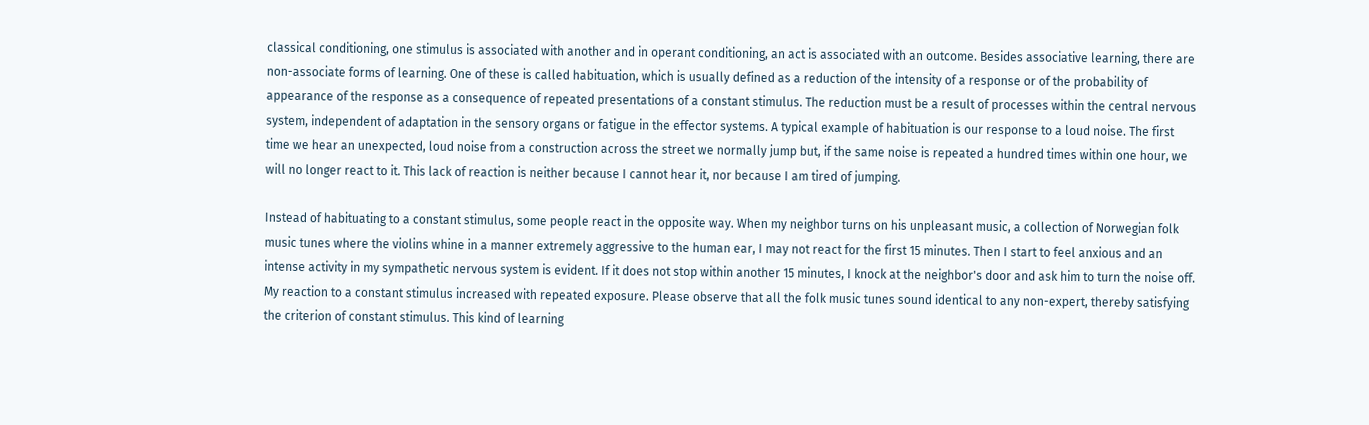classical conditioning, one stimulus is associated with another and in operant conditioning, an act is associated with an outcome. Besides associative learning, there are non-associate forms of learning. One of these is called habituation, which is usually defined as a reduction of the intensity of a response or of the probability of appearance of the response as a consequence of repeated presentations of a constant stimulus. The reduction must be a result of processes within the central nervous system, independent of adaptation in the sensory organs or fatigue in the effector systems. A typical example of habituation is our response to a loud noise. The first time we hear an unexpected, loud noise from a construction across the street we normally jump but, if the same noise is repeated a hundred times within one hour, we will no longer react to it. This lack of reaction is neither because I cannot hear it, nor because I am tired of jumping.

Instead of habituating to a constant stimulus, some people react in the opposite way. When my neighbor turns on his unpleasant music, a collection of Norwegian folk music tunes where the violins whine in a manner extremely aggressive to the human ear, I may not react for the first 15 minutes. Then I start to feel anxious and an intense activity in my sympathetic nervous system is evident. If it does not stop within another 15 minutes, I knock at the neighbor's door and ask him to turn the noise off. My reaction to a constant stimulus increased with repeated exposure. Please observe that all the folk music tunes sound identical to any non-expert, thereby satisfying the criterion of constant stimulus. This kind of learning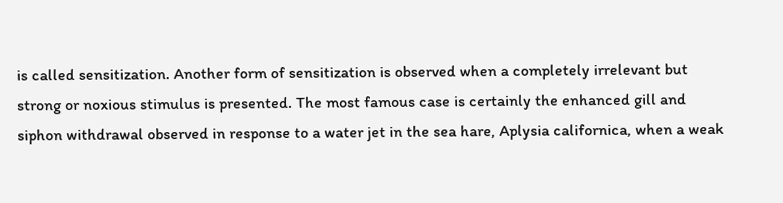is called sensitization. Another form of sensitization is observed when a completely irrelevant but strong or noxious stimulus is presented. The most famous case is certainly the enhanced gill and siphon withdrawal observed in response to a water jet in the sea hare, Aplysia californica, when a weak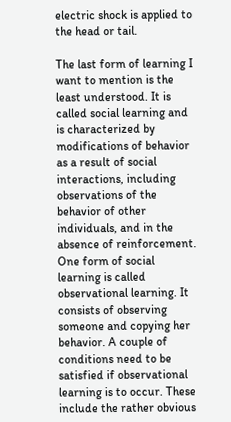electric shock is applied to the head or tail.

The last form of learning I want to mention is the least understood. It is called social learning and is characterized by modifications of behavior as a result of social interactions, including observations of the behavior of other individuals, and in the absence of reinforcement. One form of social learning is called observational learning. It consists of observing someone and copying her behavior. A couple of conditions need to be satisfied if observational learning is to occur. These include the rather obvious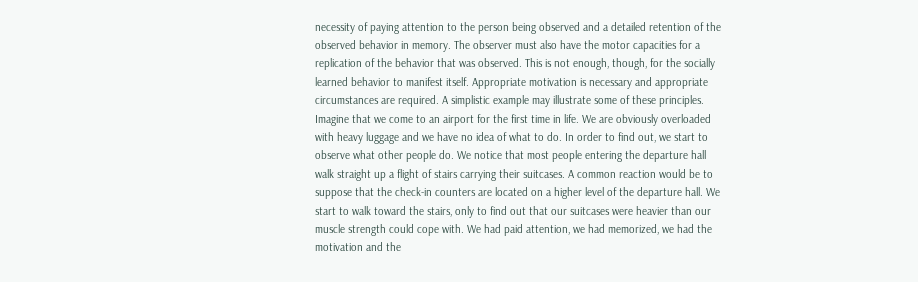necessity of paying attention to the person being observed and a detailed retention of the observed behavior in memory. The observer must also have the motor capacities for a replication of the behavior that was observed. This is not enough, though, for the socially learned behavior to manifest itself. Appropriate motivation is necessary and appropriate circumstances are required. A simplistic example may illustrate some of these principles. Imagine that we come to an airport for the first time in life. We are obviously overloaded with heavy luggage and we have no idea of what to do. In order to find out, we start to observe what other people do. We notice that most people entering the departure hall walk straight up a flight of stairs carrying their suitcases. A common reaction would be to suppose that the check-in counters are located on a higher level of the departure hall. We start to walk toward the stairs, only to find out that our suitcases were heavier than our muscle strength could cope with. We had paid attention, we had memorized, we had the motivation and the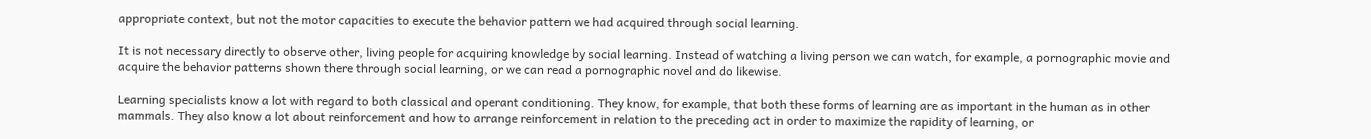appropriate context, but not the motor capacities to execute the behavior pattern we had acquired through social learning.

It is not necessary directly to observe other, living people for acquiring knowledge by social learning. Instead of watching a living person we can watch, for example, a pornographic movie and acquire the behavior patterns shown there through social learning, or we can read a pornographic novel and do likewise.

Learning specialists know a lot with regard to both classical and operant conditioning. They know, for example, that both these forms of learning are as important in the human as in other mammals. They also know a lot about reinforcement and how to arrange reinforcement in relation to the preceding act in order to maximize the rapidity of learning, or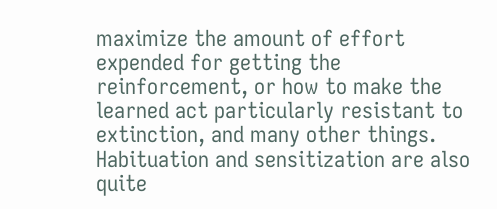maximize the amount of effort expended for getting the reinforcement, or how to make the learned act particularly resistant to extinction, and many other things. Habituation and sensitization are also quite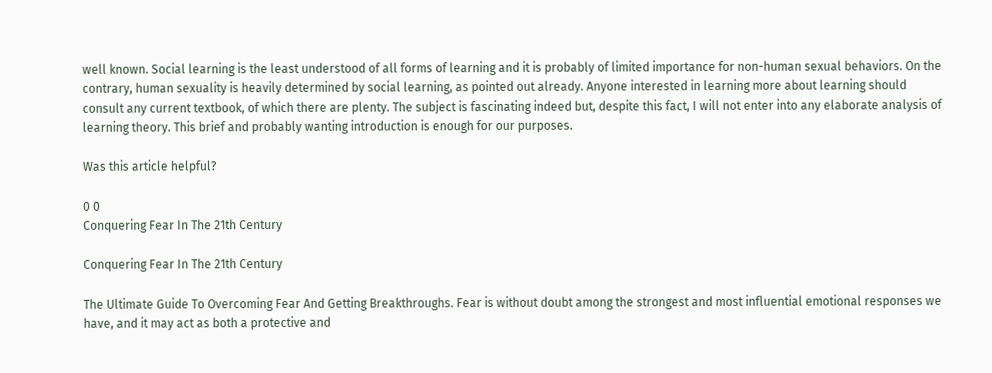well known. Social learning is the least understood of all forms of learning and it is probably of limited importance for non-human sexual behaviors. On the contrary, human sexuality is heavily determined by social learning, as pointed out already. Anyone interested in learning more about learning should consult any current textbook, of which there are plenty. The subject is fascinating indeed but, despite this fact, I will not enter into any elaborate analysis of learning theory. This brief and probably wanting introduction is enough for our purposes.

Was this article helpful?

0 0
Conquering Fear In The 21th Century

Conquering Fear In The 21th Century

The Ultimate Guide To Overcoming Fear And Getting Breakthroughs. Fear is without doubt among the strongest and most influential emotional responses we have, and it may act as both a protective and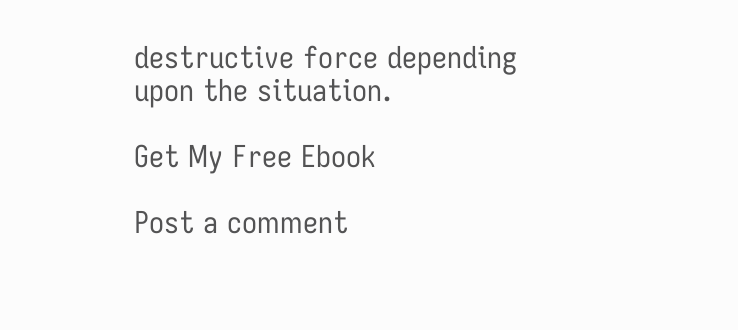destructive force depending upon the situation.

Get My Free Ebook

Post a comment